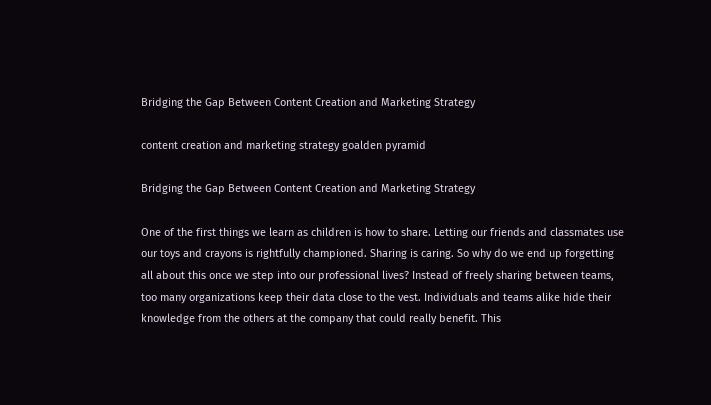Bridging the Gap Between Content Creation and Marketing Strategy

content creation and marketing strategy goalden pyramid

Bridging the Gap Between Content Creation and Marketing Strategy

One of the first things we learn as children is how to share. Letting our friends and classmates use our toys and crayons is rightfully championed. Sharing is caring. So why do we end up forgetting all about this once we step into our professional lives? Instead of freely sharing between teams, too many organizations keep their data close to the vest. Individuals and teams alike hide their knowledge from the others at the company that could really benefit. This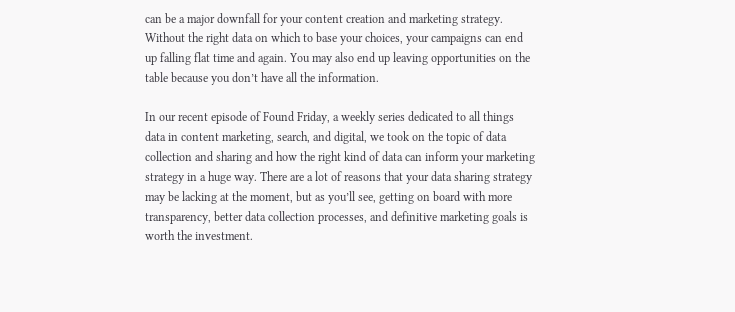can be a major downfall for your content creation and marketing strategy. Without the right data on which to base your choices, your campaigns can end up falling flat time and again. You may also end up leaving opportunities on the table because you don’t have all the information.

In our recent episode of Found Friday, a weekly series dedicated to all things data in content marketing, search, and digital, we took on the topic of data collection and sharing and how the right kind of data can inform your marketing strategy in a huge way. There are a lot of reasons that your data sharing strategy may be lacking at the moment, but as you’ll see, getting on board with more transparency, better data collection processes, and definitive marketing goals is worth the investment.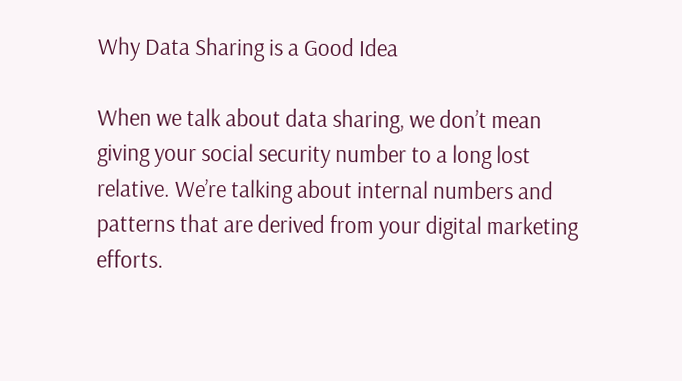Why Data Sharing is a Good Idea

When we talk about data sharing, we don’t mean giving your social security number to a long lost relative. We’re talking about internal numbers and patterns that are derived from your digital marketing efforts.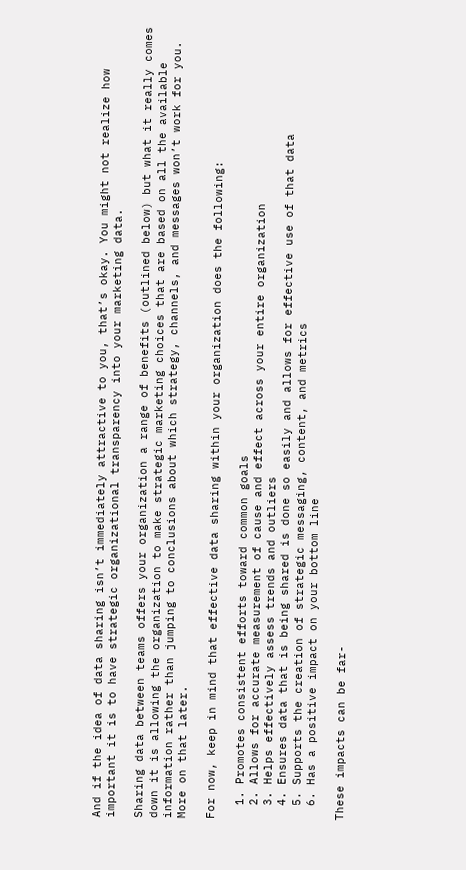And if the idea of data sharing isn’t immediately attractive to you, that’s okay. You might not realize how important it is to have strategic organizational transparency into your marketing data.

Sharing data between teams offers your organization a range of benefits (outlined below) but what it really comes down it is allowing the organization to make strategic marketing choices that are based on all the available information rather than jumping to conclusions about which strategy, channels, and messages won’t work for you. More on that later.

For now, keep in mind that effective data sharing within your organization does the following:

  1. Promotes consistent efforts toward common goals
  2. Allows for accurate measurement of cause and effect across your entire organization
  3. Helps effectively assess trends and outliers
  4. Ensures data that is being shared is done so easily and allows for effective use of that data
  5. Supports the creation of strategic messaging, content, and metrics
  6. Has a positive impact on your bottom line

These impacts can be far-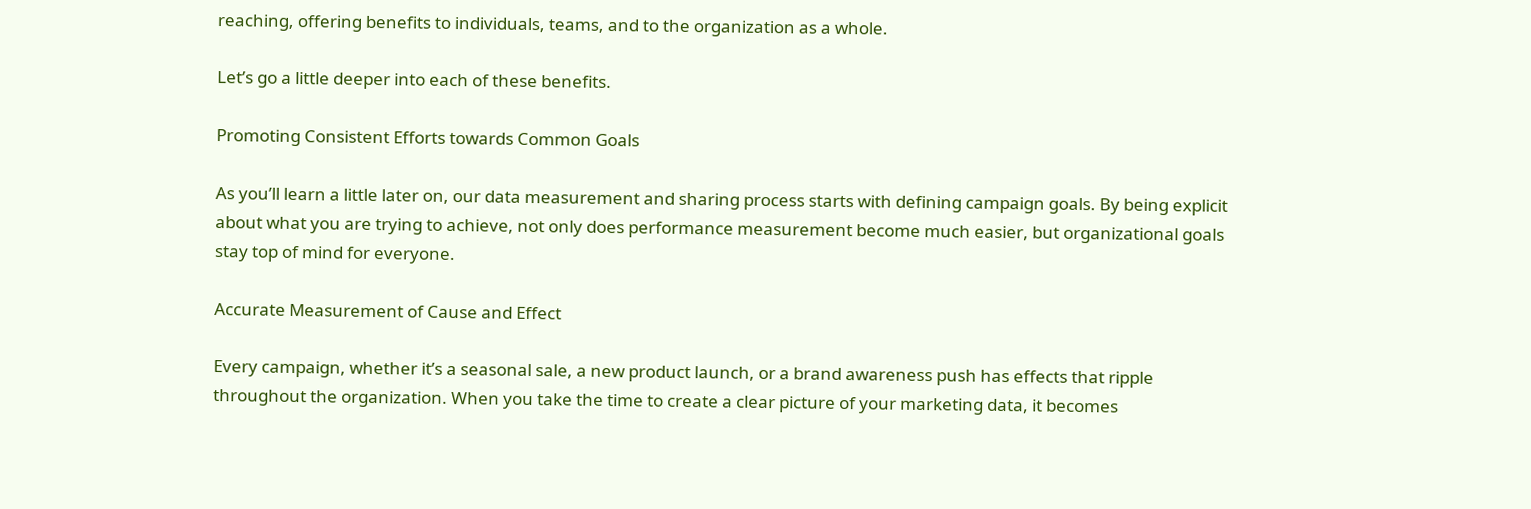reaching, offering benefits to individuals, teams, and to the organization as a whole.

Let’s go a little deeper into each of these benefits.

Promoting Consistent Efforts towards Common Goals

As you’ll learn a little later on, our data measurement and sharing process starts with defining campaign goals. By being explicit about what you are trying to achieve, not only does performance measurement become much easier, but organizational goals stay top of mind for everyone.

Accurate Measurement of Cause and Effect

Every campaign, whether it’s a seasonal sale, a new product launch, or a brand awareness push has effects that ripple throughout the organization. When you take the time to create a clear picture of your marketing data, it becomes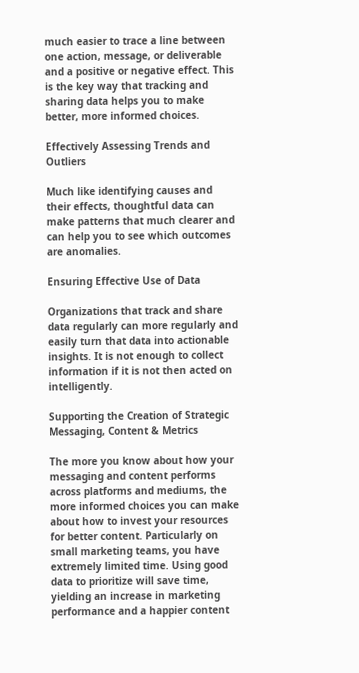much easier to trace a line between one action, message, or deliverable and a positive or negative effect. This is the key way that tracking and sharing data helps you to make better, more informed choices.

Effectively Assessing Trends and Outliers

Much like identifying causes and their effects, thoughtful data can make patterns that much clearer and can help you to see which outcomes are anomalies.

Ensuring Effective Use of Data

Organizations that track and share data regularly can more regularly and easily turn that data into actionable insights. It is not enough to collect information if it is not then acted on intelligently.

Supporting the Creation of Strategic Messaging, Content & Metrics

The more you know about how your messaging and content performs across platforms and mediums, the more informed choices you can make about how to invest your resources for better content. Particularly on small marketing teams, you have extremely limited time. Using good data to prioritize will save time, yielding an increase in marketing performance and a happier content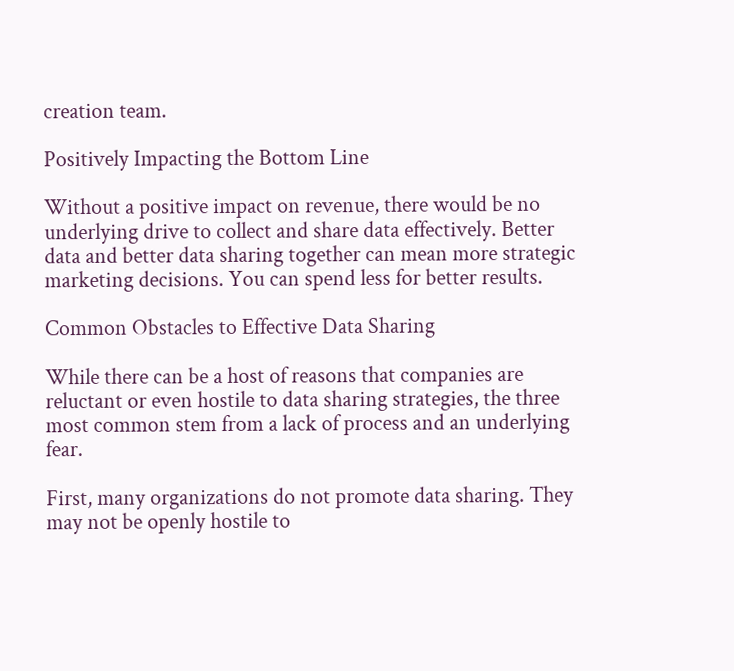creation team.

Positively Impacting the Bottom Line

Without a positive impact on revenue, there would be no underlying drive to collect and share data effectively. Better data and better data sharing together can mean more strategic marketing decisions. You can spend less for better results.

Common Obstacles to Effective Data Sharing

While there can be a host of reasons that companies are reluctant or even hostile to data sharing strategies, the three most common stem from a lack of process and an underlying fear.

First, many organizations do not promote data sharing. They may not be openly hostile to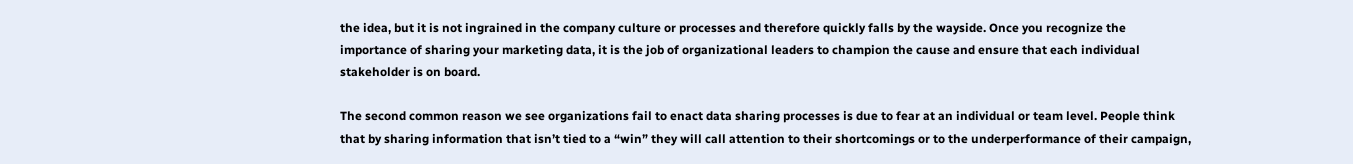the idea, but it is not ingrained in the company culture or processes and therefore quickly falls by the wayside. Once you recognize the importance of sharing your marketing data, it is the job of organizational leaders to champion the cause and ensure that each individual stakeholder is on board.

The second common reason we see organizations fail to enact data sharing processes is due to fear at an individual or team level. People think that by sharing information that isn’t tied to a “win” they will call attention to their shortcomings or to the underperformance of their campaign,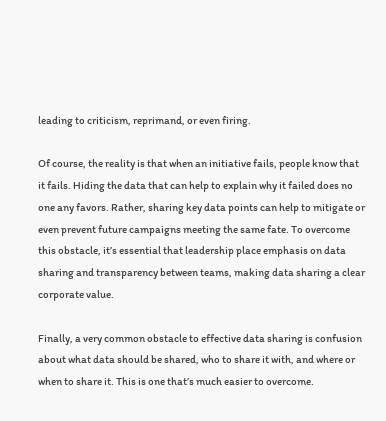leading to criticism, reprimand, or even firing.

Of course, the reality is that when an initiative fails, people know that it fails. Hiding the data that can help to explain why it failed does no one any favors. Rather, sharing key data points can help to mitigate or even prevent future campaigns meeting the same fate. To overcome this obstacle, it’s essential that leadership place emphasis on data sharing and transparency between teams, making data sharing a clear corporate value.

Finally, a very common obstacle to effective data sharing is confusion about what data should be shared, who to share it with, and where or when to share it. This is one that’s much easier to overcome.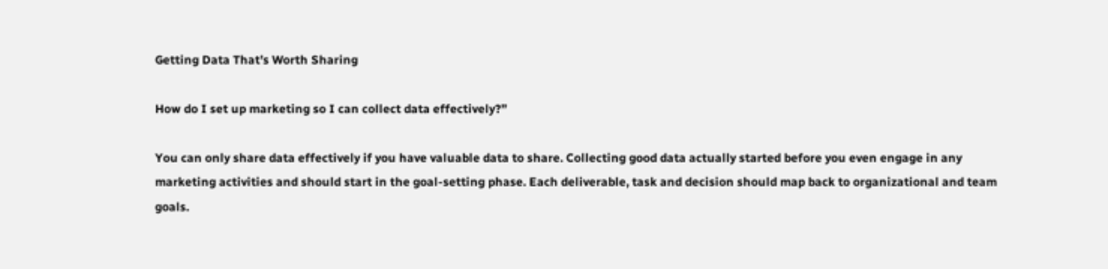Getting Data That’s Worth Sharing

How do I set up marketing so I can collect data effectively?”

You can only share data effectively if you have valuable data to share. Collecting good data actually started before you even engage in any marketing activities and should start in the goal-setting phase. Each deliverable, task and decision should map back to organizational and team goals.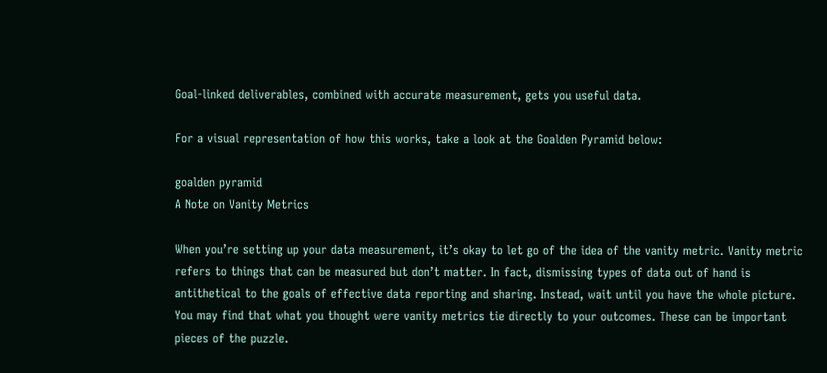Goal-linked deliverables, combined with accurate measurement, gets you useful data.

For a visual representation of how this works, take a look at the Goalden Pyramid below:

goalden pyramid
A Note on Vanity Metrics

When you’re setting up your data measurement, it’s okay to let go of the idea of the vanity metric. Vanity metric refers to things that can be measured but don’t matter. In fact, dismissing types of data out of hand is antithetical to the goals of effective data reporting and sharing. Instead, wait until you have the whole picture. You may find that what you thought were vanity metrics tie directly to your outcomes. These can be important pieces of the puzzle.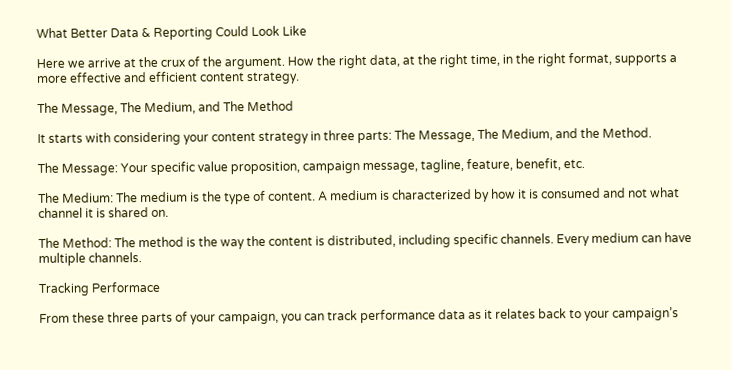What Better Data & Reporting Could Look Like

Here we arrive at the crux of the argument. How the right data, at the right time, in the right format, supports a more effective and efficient content strategy.

The Message, The Medium, and The Method

It starts with considering your content strategy in three parts: The Message, The Medium, and the Method.

The Message: Your specific value proposition, campaign message, tagline, feature, benefit, etc.

The Medium: The medium is the type of content. A medium is characterized by how it is consumed and not what channel it is shared on.

The Method: The method is the way the content is distributed, including specific channels. Every medium can have multiple channels.

Tracking Performace

From these three parts of your campaign, you can track performance data as it relates back to your campaign’s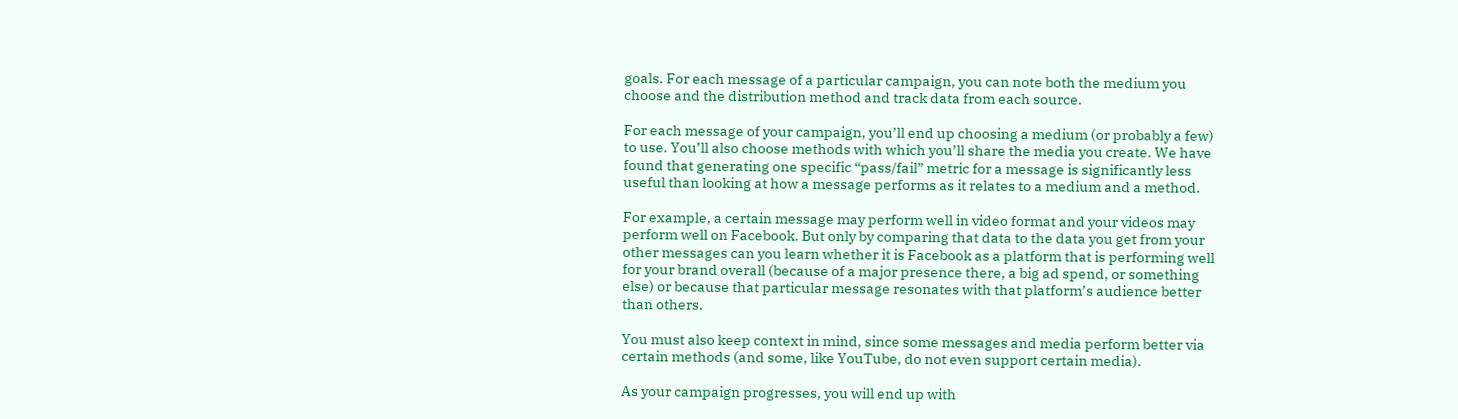goals. For each message of a particular campaign, you can note both the medium you choose and the distribution method and track data from each source.

For each message of your campaign, you’ll end up choosing a medium (or probably a few) to use. You’ll also choose methods with which you’ll share the media you create. We have found that generating one specific “pass/fail” metric for a message is significantly less useful than looking at how a message performs as it relates to a medium and a method.

For example, a certain message may perform well in video format and your videos may perform well on Facebook. But only by comparing that data to the data you get from your other messages can you learn whether it is Facebook as a platform that is performing well for your brand overall (because of a major presence there, a big ad spend, or something else) or because that particular message resonates with that platform’s audience better than others.

You must also keep context in mind, since some messages and media perform better via certain methods (and some, like YouTube, do not even support certain media).

As your campaign progresses, you will end up with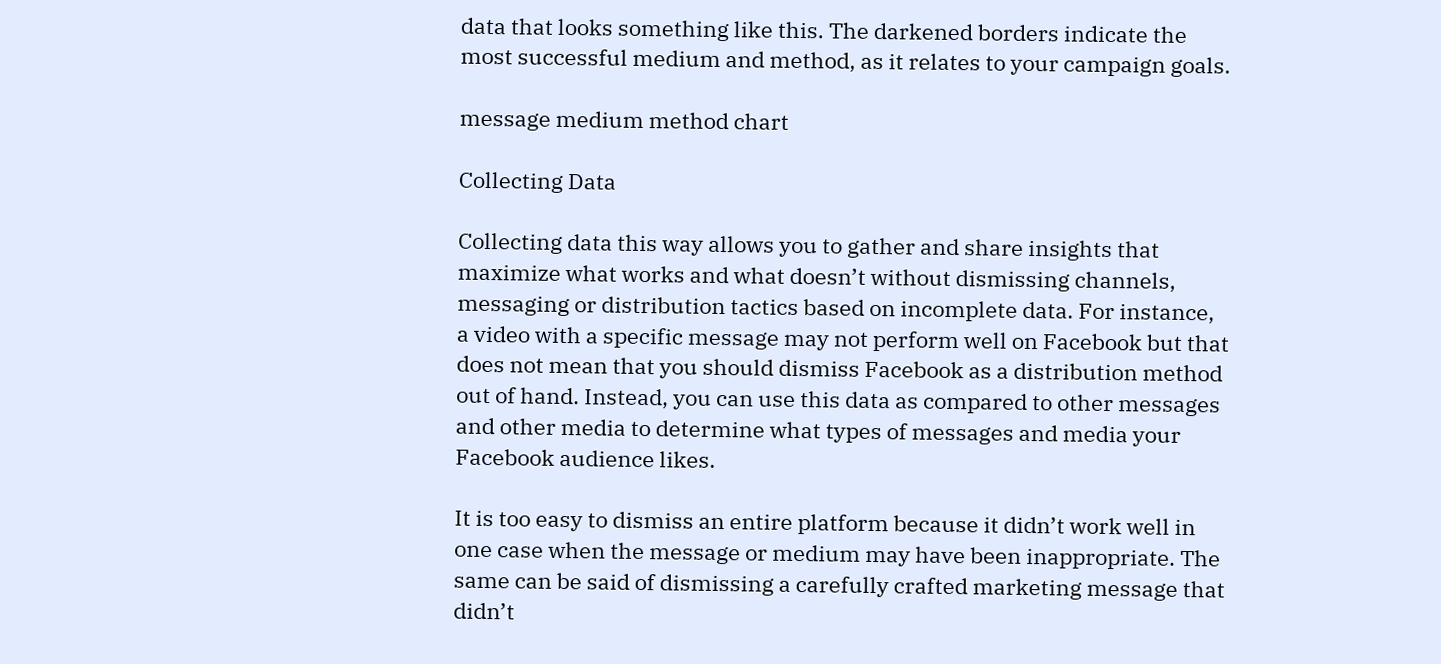data that looks something like this. The darkened borders indicate the most successful medium and method, as it relates to your campaign goals.

message medium method chart

Collecting Data

Collecting data this way allows you to gather and share insights that maximize what works and what doesn’t without dismissing channels, messaging or distribution tactics based on incomplete data. For instance, a video with a specific message may not perform well on Facebook but that does not mean that you should dismiss Facebook as a distribution method out of hand. Instead, you can use this data as compared to other messages and other media to determine what types of messages and media your Facebook audience likes.

It is too easy to dismiss an entire platform because it didn’t work well in one case when the message or medium may have been inappropriate. The same can be said of dismissing a carefully crafted marketing message that didn’t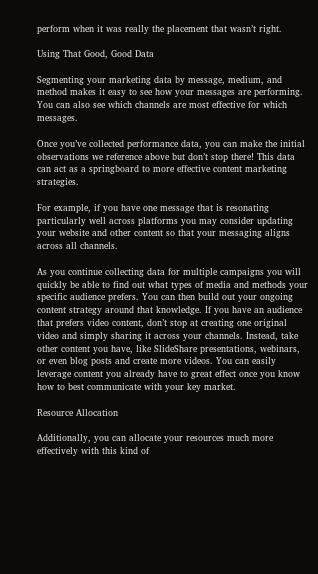perform when it was really the placement that wasn’t right.

Using That Good, Good Data

Segmenting your marketing data by message, medium, and method makes it easy to see how your messages are performing. You can also see which channels are most effective for which messages.

Once you’ve collected performance data, you can make the initial observations we reference above but don’t stop there! This data can act as a springboard to more effective content marketing strategies.

For example, if you have one message that is resonating particularly well across platforms you may consider updating your website and other content so that your messaging aligns across all channels.

As you continue collecting data for multiple campaigns you will quickly be able to find out what types of media and methods your specific audience prefers. You can then build out your ongoing content strategy around that knowledge. If you have an audience that prefers video content, don’t stop at creating one original video and simply sharing it across your channels. Instead, take other content you have, like SlideShare presentations, webinars, or even blog posts and create more videos. You can easily leverage content you already have to great effect once you know how to best communicate with your key market.

Resource Allocation

Additionally, you can allocate your resources much more effectively with this kind of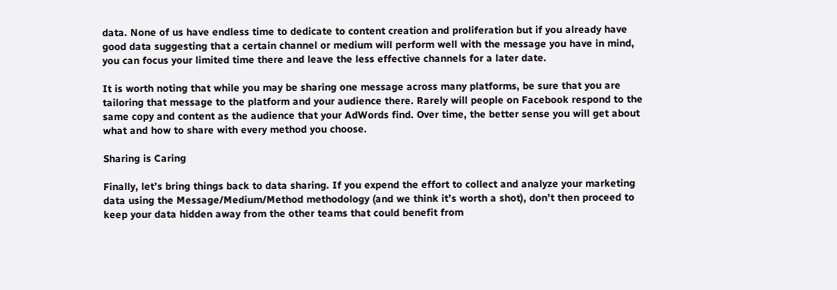data. None of us have endless time to dedicate to content creation and proliferation but if you already have good data suggesting that a certain channel or medium will perform well with the message you have in mind, you can focus your limited time there and leave the less effective channels for a later date.

It is worth noting that while you may be sharing one message across many platforms, be sure that you are tailoring that message to the platform and your audience there. Rarely will people on Facebook respond to the same copy and content as the audience that your AdWords find. Over time, the better sense you will get about what and how to share with every method you choose.

Sharing is Caring

Finally, let’s bring things back to data sharing. If you expend the effort to collect and analyze your marketing data using the Message/Medium/Method methodology (and we think it’s worth a shot), don’t then proceed to keep your data hidden away from the other teams that could benefit from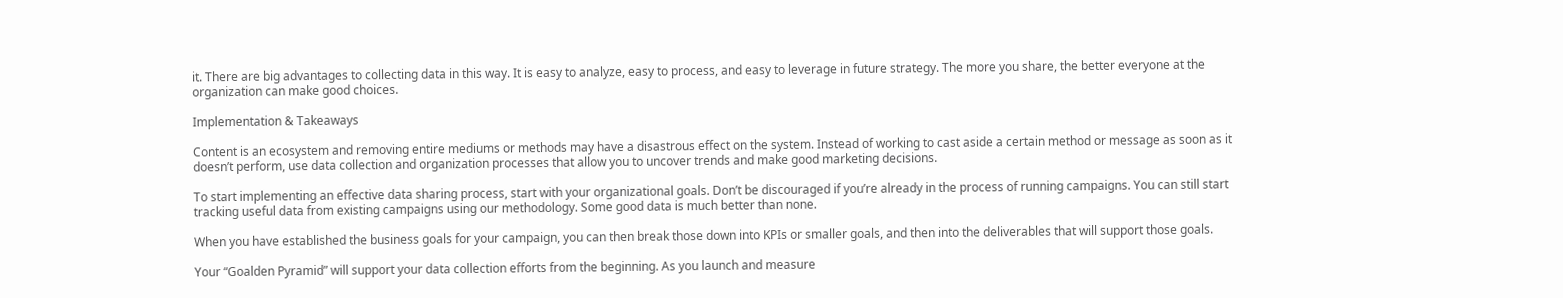it. There are big advantages to collecting data in this way. It is easy to analyze, easy to process, and easy to leverage in future strategy. The more you share, the better everyone at the organization can make good choices.

Implementation & Takeaways

Content is an ecosystem and removing entire mediums or methods may have a disastrous effect on the system. Instead of working to cast aside a certain method or message as soon as it doesn’t perform, use data collection and organization processes that allow you to uncover trends and make good marketing decisions.

To start implementing an effective data sharing process, start with your organizational goals. Don’t be discouraged if you’re already in the process of running campaigns. You can still start tracking useful data from existing campaigns using our methodology. Some good data is much better than none.

When you have established the business goals for your campaign, you can then break those down into KPIs or smaller goals, and then into the deliverables that will support those goals.

Your “Goalden Pyramid” will support your data collection efforts from the beginning. As you launch and measure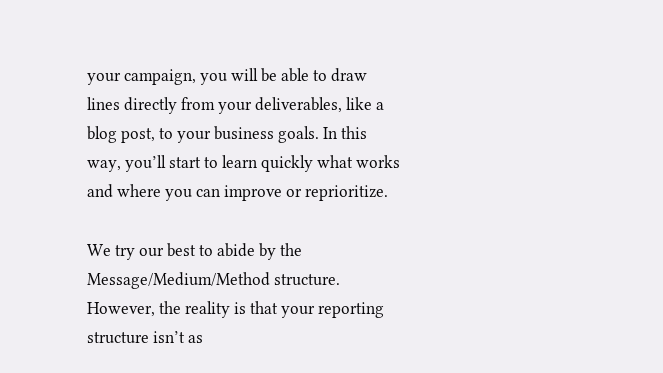your campaign, you will be able to draw lines directly from your deliverables, like a blog post, to your business goals. In this way, you’ll start to learn quickly what works and where you can improve or reprioritize.

We try our best to abide by the Message/Medium/Method structure. However, the reality is that your reporting structure isn’t as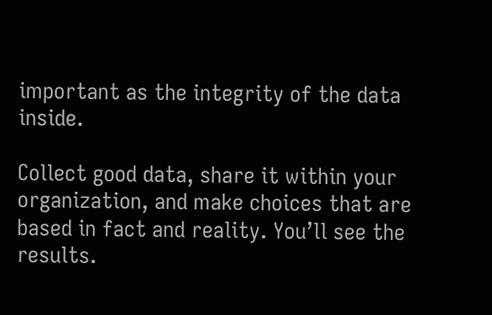important as the integrity of the data inside.

Collect good data, share it within your organization, and make choices that are based in fact and reality. You’ll see the results.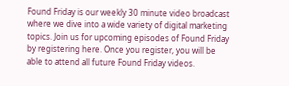Found Friday is our weekly 30 minute video broadcast where we dive into a wide variety of digital marketing topics. Join us for upcoming episodes of Found Friday by registering here. Once you register, you will be able to attend all future Found Friday videos.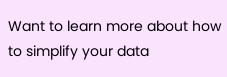Want to learn more about how to simplify your data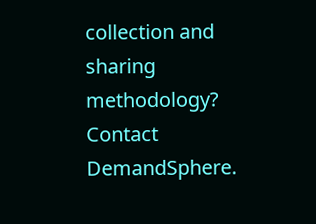collection and sharing methodology? Contact DemandSphere.